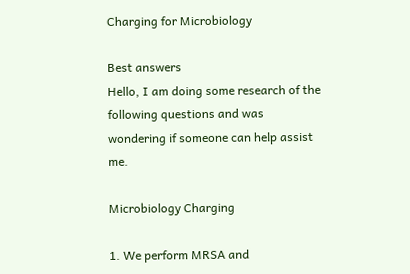Charging for Microbiology

Best answers
Hello, I am doing some research of the following questions and was wondering if someone can help assist me.

Microbiology Charging

1. We perform MRSA and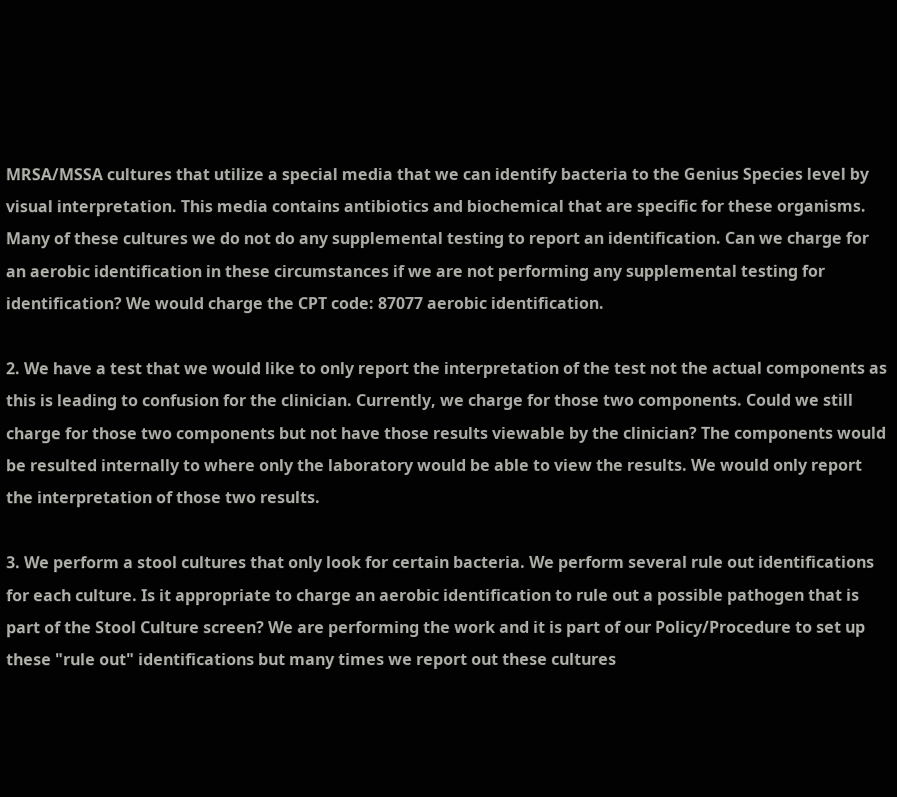MRSA/MSSA cultures that utilize a special media that we can identify bacteria to the Genius Species level by visual interpretation. This media contains antibiotics and biochemical that are specific for these organisms. Many of these cultures we do not do any supplemental testing to report an identification. Can we charge for an aerobic identification in these circumstances if we are not performing any supplemental testing for identification? We would charge the CPT code: 87077 aerobic identification.

2. We have a test that we would like to only report the interpretation of the test not the actual components as this is leading to confusion for the clinician. Currently, we charge for those two components. Could we still charge for those two components but not have those results viewable by the clinician? The components would be resulted internally to where only the laboratory would be able to view the results. We would only report the interpretation of those two results.

3. We perform a stool cultures that only look for certain bacteria. We perform several rule out identifications for each culture. Is it appropriate to charge an aerobic identification to rule out a possible pathogen that is part of the Stool Culture screen? We are performing the work and it is part of our Policy/Procedure to set up these "rule out" identifications but many times we report out these cultures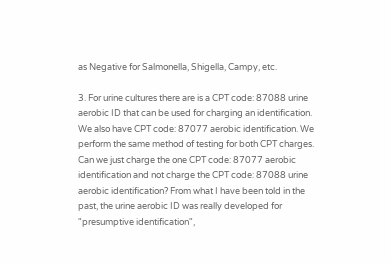as Negative for Salmonella, Shigella, Campy, etc.

3. For urine cultures there are is a CPT code: 87088 urine aerobic ID that can be used for charging an identification. We also have CPT code: 87077 aerobic identification. We perform the same method of testing for both CPT charges. Can we just charge the one CPT code: 87077 aerobic identification and not charge the CPT code: 87088 urine aerobic identification? From what I have been told in the past, the urine aerobic ID was really developed for "presumptive identification",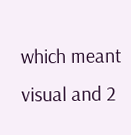which meant visual and 2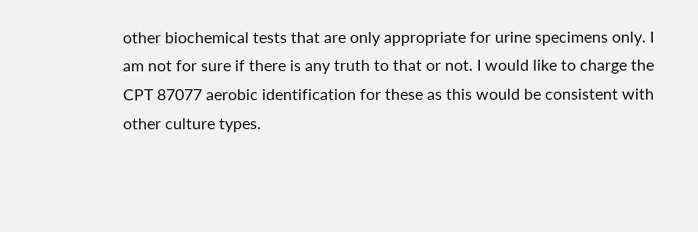other biochemical tests that are only appropriate for urine specimens only. I am not for sure if there is any truth to that or not. I would like to charge the CPT 87077 aerobic identification for these as this would be consistent with other culture types.